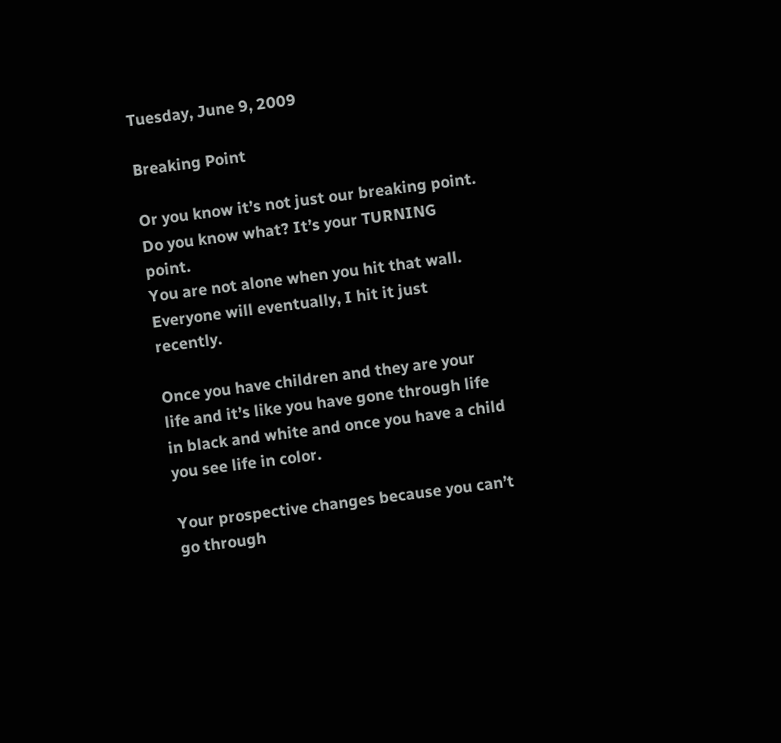Tuesday, June 9, 2009

Breaking Point

Or you know it’s not just our breaking point. Do you know what? It’s your TURNING point.
You are not alone when you hit that wall. Everyone will eventually, I hit it just recently.

Once you have children and they are your life and it’s like you have gone through life in black and white and once you have a child you see life in color.

Your prospective changes because you can’t go through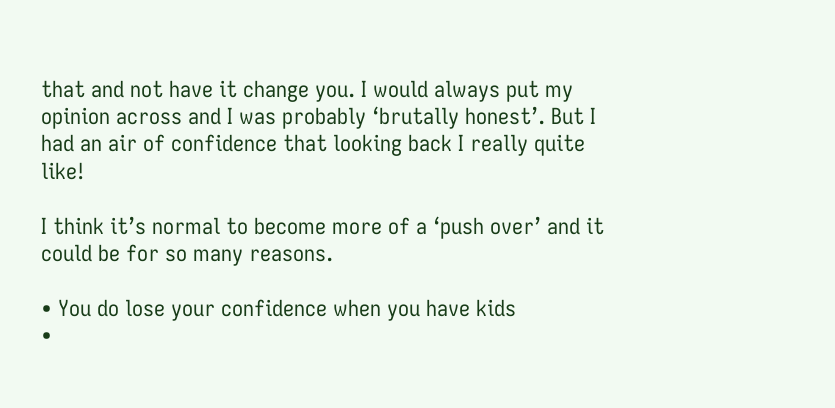that and not have it change you. I would always put my opinion across and I was probably ‘brutally honest’. But I had an air of confidence that looking back I really quite like!

I think it’s normal to become more of a ‘push over’ and it could be for so many reasons.

• You do lose your confidence when you have kids
•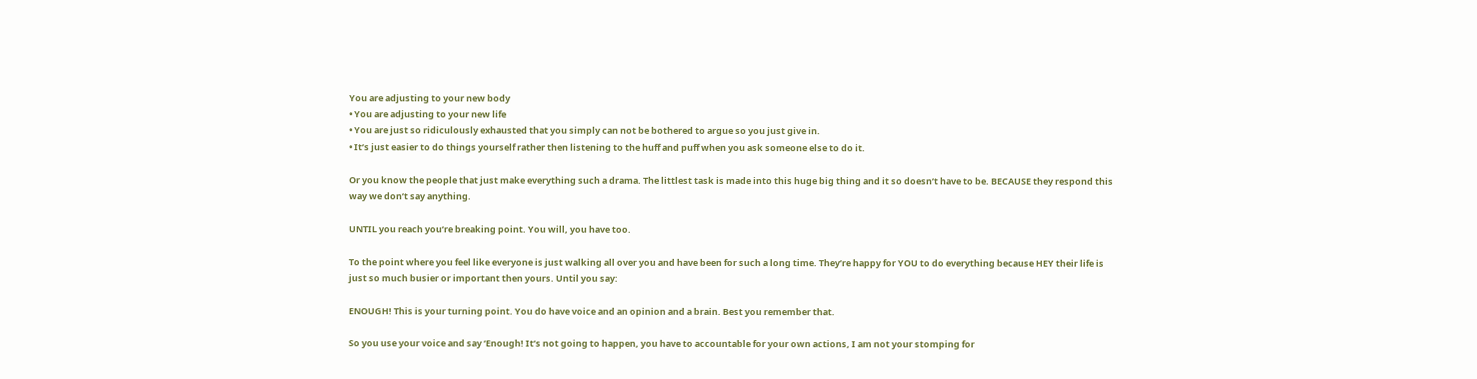You are adjusting to your new body
• You are adjusting to your new life
• You are just so ridiculously exhausted that you simply can not be bothered to argue so you just give in.
• It’s just easier to do things yourself rather then listening to the huff and puff when you ask someone else to do it.

Or you know the people that just make everything such a drama. The littlest task is made into this huge big thing and it so doesn’t have to be. BECAUSE they respond this way we don’t say anything.

UNTIL you reach you’re breaking point. You will, you have too.

To the point where you feel like everyone is just walking all over you and have been for such a long time. They’re happy for YOU to do everything because HEY their life is just so much busier or important then yours. Until you say:

ENOUGH! This is your turning point. You do have voice and an opinion and a brain. Best you remember that.

So you use your voice and say ‘Enough! It’s not going to happen, you have to accountable for your own actions, I am not your stomping for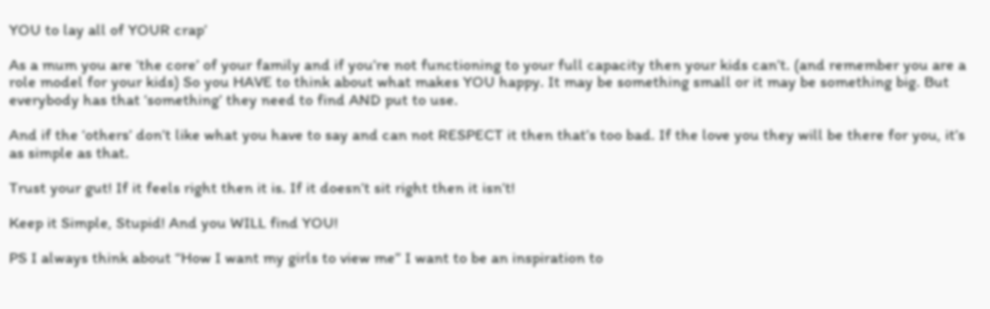YOU to lay all of YOUR crap’

As a mum you are ‘the core’ of your family and if you’re not functioning to your full capacity then your kids can’t. (and remember you are a role model for your kids) So you HAVE to think about what makes YOU happy. It may be something small or it may be something big. But everybody has that ‘something’ they need to find AND put to use.

And if the ‘others’ don’t like what you have to say and can not RESPECT it then that’s too bad. If the love you they will be there for you, it’s as simple as that.

Trust your gut! If it feels right then it is. If it doesn’t sit right then it isn’t!

Keep it Simple, Stupid! And you WILL find YOU!

PS I always think about “How I want my girls to view me” I want to be an inspiration to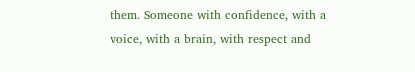them. Someone with confidence, with a voice, with a brain, with respect and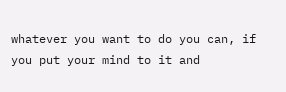whatever you want to do you can, if you put your mind to it and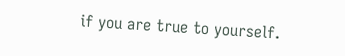if you are true to yourself.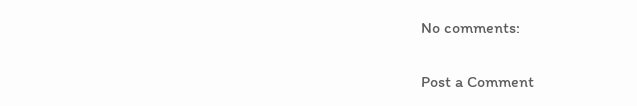No comments:

Post a Comment